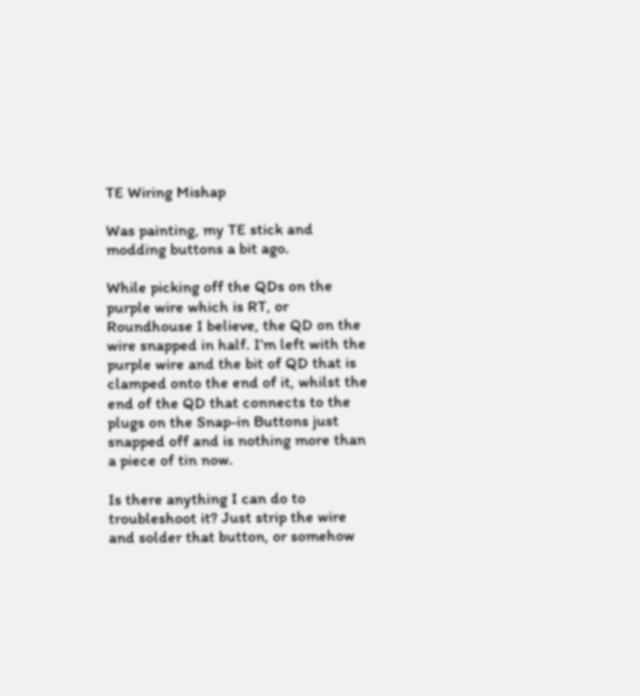TE Wiring Mishap

Was painting, my TE stick and modding buttons a bit ago.

While picking off the QDs on the purple wire which is RT, or Roundhouse I believe, the QD on the wire snapped in half. I’m left with the purple wire and the bit of QD that is clamped onto the end of it, whilst the end of the QD that connects to the plugs on the Snap-in Buttons just snapped off and is nothing more than a piece of tin now.

Is there anything I can do to troubleshoot it? Just strip the wire and solder that button, or somehow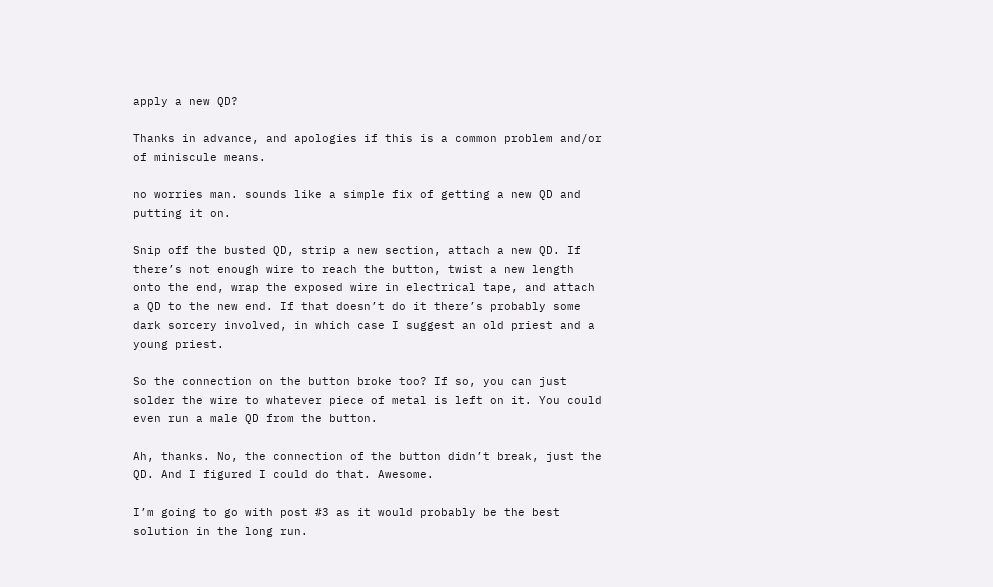apply a new QD?

Thanks in advance, and apologies if this is a common problem and/or of miniscule means.

no worries man. sounds like a simple fix of getting a new QD and putting it on.

Snip off the busted QD, strip a new section, attach a new QD. If there’s not enough wire to reach the button, twist a new length onto the end, wrap the exposed wire in electrical tape, and attach a QD to the new end. If that doesn’t do it there’s probably some dark sorcery involved, in which case I suggest an old priest and a young priest.

So the connection on the button broke too? If so, you can just solder the wire to whatever piece of metal is left on it. You could even run a male QD from the button.

Ah, thanks. No, the connection of the button didn’t break, just the QD. And I figured I could do that. Awesome.

I’m going to go with post #3 as it would probably be the best solution in the long run.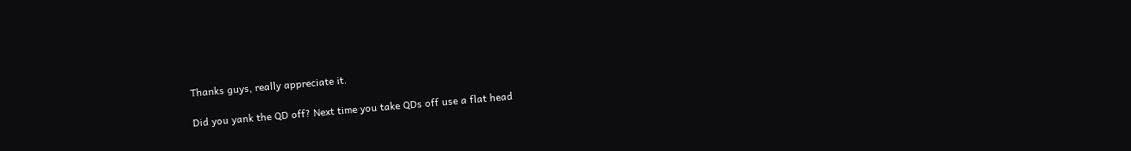Thanks guys, really appreciate it.

Did you yank the QD off? Next time you take QDs off use a flat head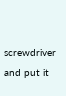screwdriver and put it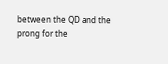between the QD and the prong for the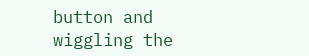button and wiggling the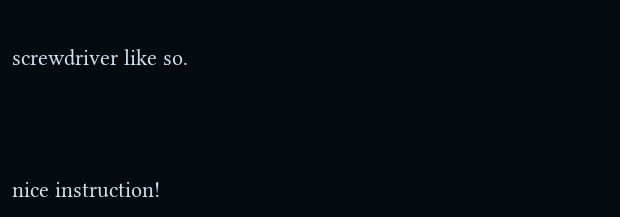screwdriver like so.




nice instruction!